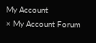My Account
× My Account Forum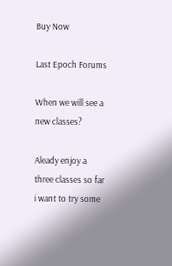Buy Now

Last Epoch Forums

When we will see a new classes?

Aleady enjoy a three classes so far i want to try some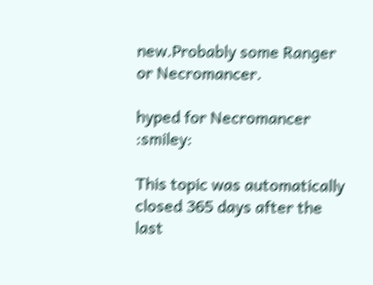new.Probably some Ranger or Necromancer.

hyped for Necromancer :smiley:

This topic was automatically closed 365 days after the last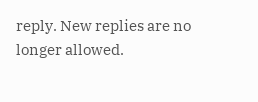reply. New replies are no longer allowed.